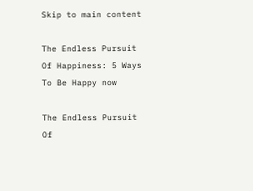Skip to main content

The Endless Pursuit Of Happiness: 5 Ways To Be Happy now

The Endless Pursuit Of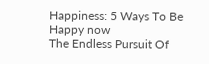Happiness: 5 Ways To Be Happy now
The Endless Pursuit Of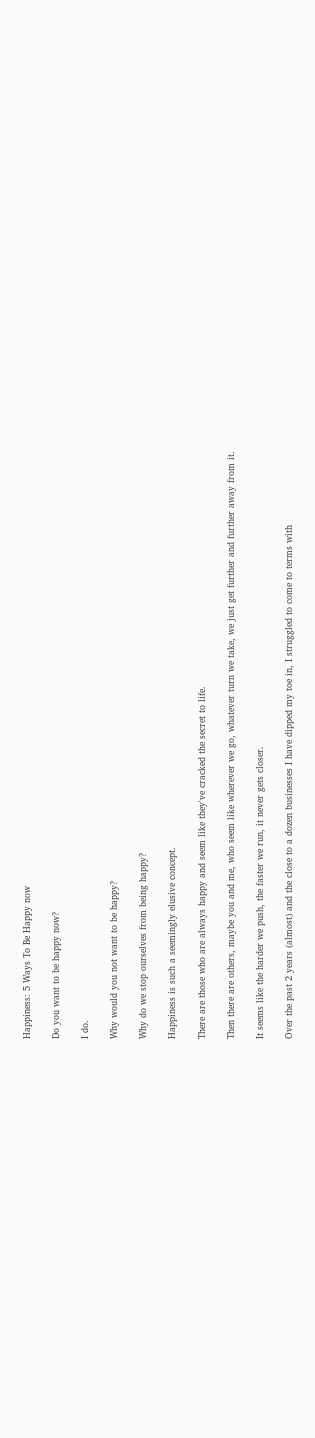Happiness: 5 Ways To Be Happy now

Do you want to be happy now?

I do.

Why would you not want to be happy?

Why do we stop ourselves from being happy?

Happiness is such a seemingly elusive concept.

There are those who are always happy and seem like they've cracked the secret to life.

Then there are others, maybe you and me, who seem like wherever we go, whatever turn we take, we just get further and further away from it.

It seems like the harder we push, the faster we run, it never gets closer.

Over the past 2 years (almost) and the close to a dozen businesses I have dipped my toe in, I struggled to come to terms with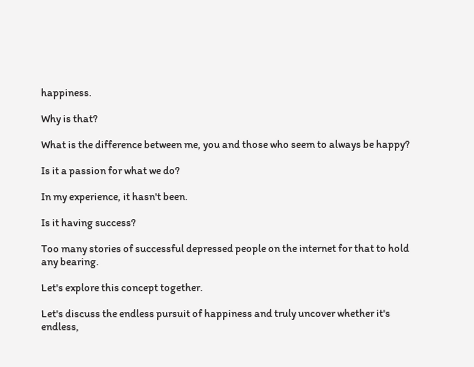happiness.

Why is that?

What is the difference between me, you and those who seem to always be happy?

Is it a passion for what we do?

In my experience, it hasn't been.

Is it having success?

Too many stories of successful depressed people on the internet for that to hold any bearing.

Let's explore this concept together.

Let's discuss the endless pursuit of happiness and truly uncover whether it's endless,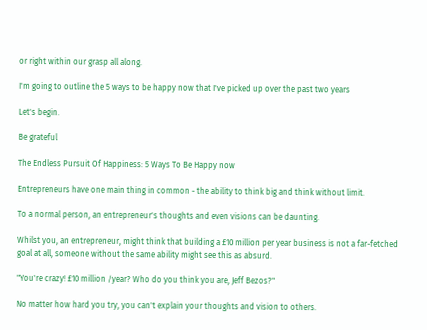or right within our grasp all along.

I'm going to outline the 5 ways to be happy now that I've picked up over the past two years

Let's begin.

Be grateful

The Endless Pursuit Of Happiness: 5 Ways To Be Happy now

Entrepreneurs have one main thing in common - the ability to think big and think without limit.

To a normal person, an entrepreneur's thoughts and even visions can be daunting.

Whilst you, an entrepreneur, might think that building a £10 million per year business is not a far-fetched goal at all, someone without the same ability might see this as absurd.

"You're crazy! £10 million /year? Who do you think you are, Jeff Bezos?"

No matter how hard you try, you can't explain your thoughts and vision to others.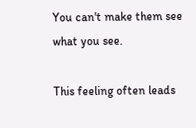You can't make them see what you see.

This feeling often leads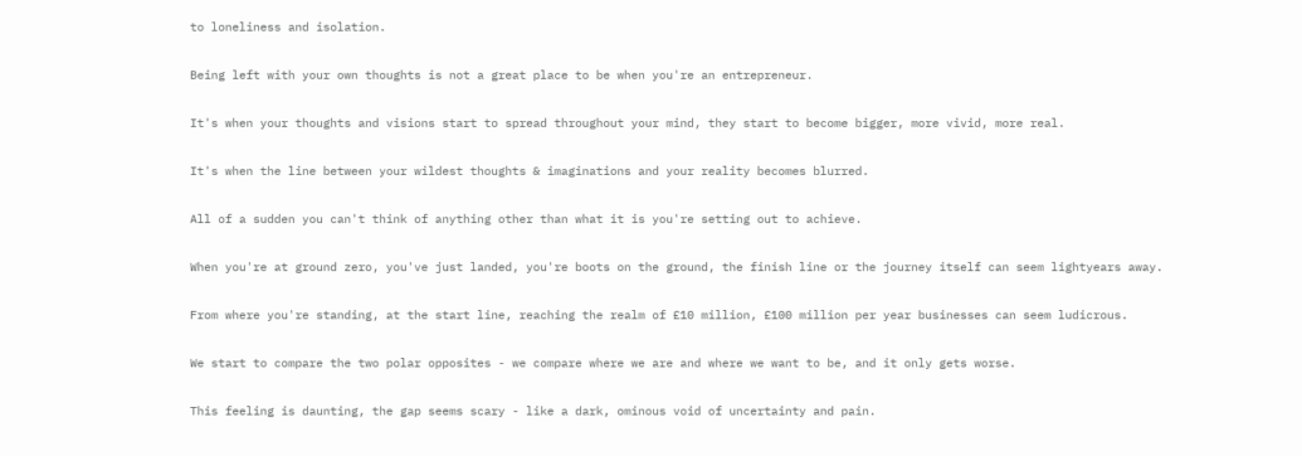to loneliness and isolation.

Being left with your own thoughts is not a great place to be when you're an entrepreneur.

It's when your thoughts and visions start to spread throughout your mind, they start to become bigger, more vivid, more real.

It's when the line between your wildest thoughts & imaginations and your reality becomes blurred.

All of a sudden you can't think of anything other than what it is you're setting out to achieve.

When you're at ground zero, you've just landed, you're boots on the ground, the finish line or the journey itself can seem lightyears away.

From where you're standing, at the start line, reaching the realm of £10 million, £100 million per year businesses can seem ludicrous.

We start to compare the two polar opposites - we compare where we are and where we want to be, and it only gets worse.

This feeling is daunting, the gap seems scary - like a dark, ominous void of uncertainty and pain.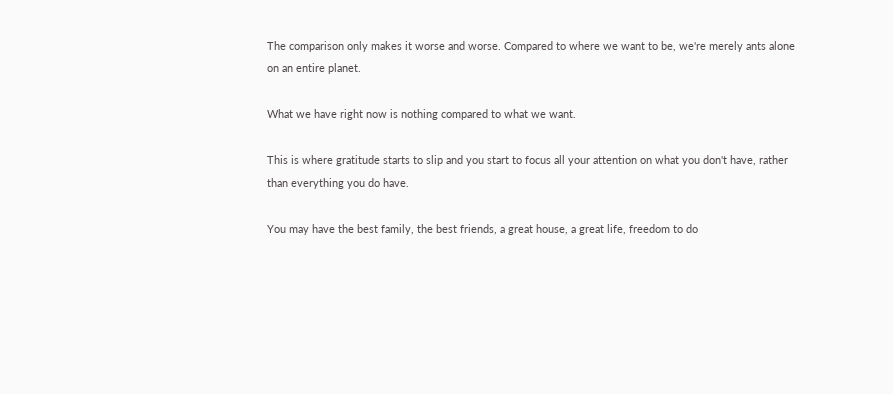The comparison only makes it worse and worse. Compared to where we want to be, we're merely ants alone on an entire planet.

What we have right now is nothing compared to what we want.

This is where gratitude starts to slip and you start to focus all your attention on what you don't have, rather than everything you do have.

You may have the best family, the best friends, a great house, a great life, freedom to do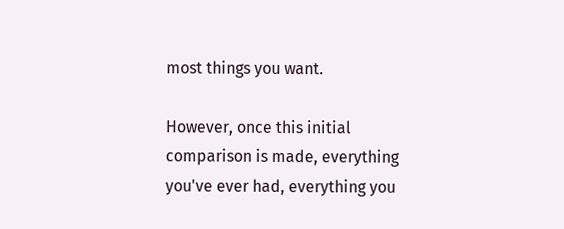most things you want.

However, once this initial comparison is made, everything you've ever had, everything you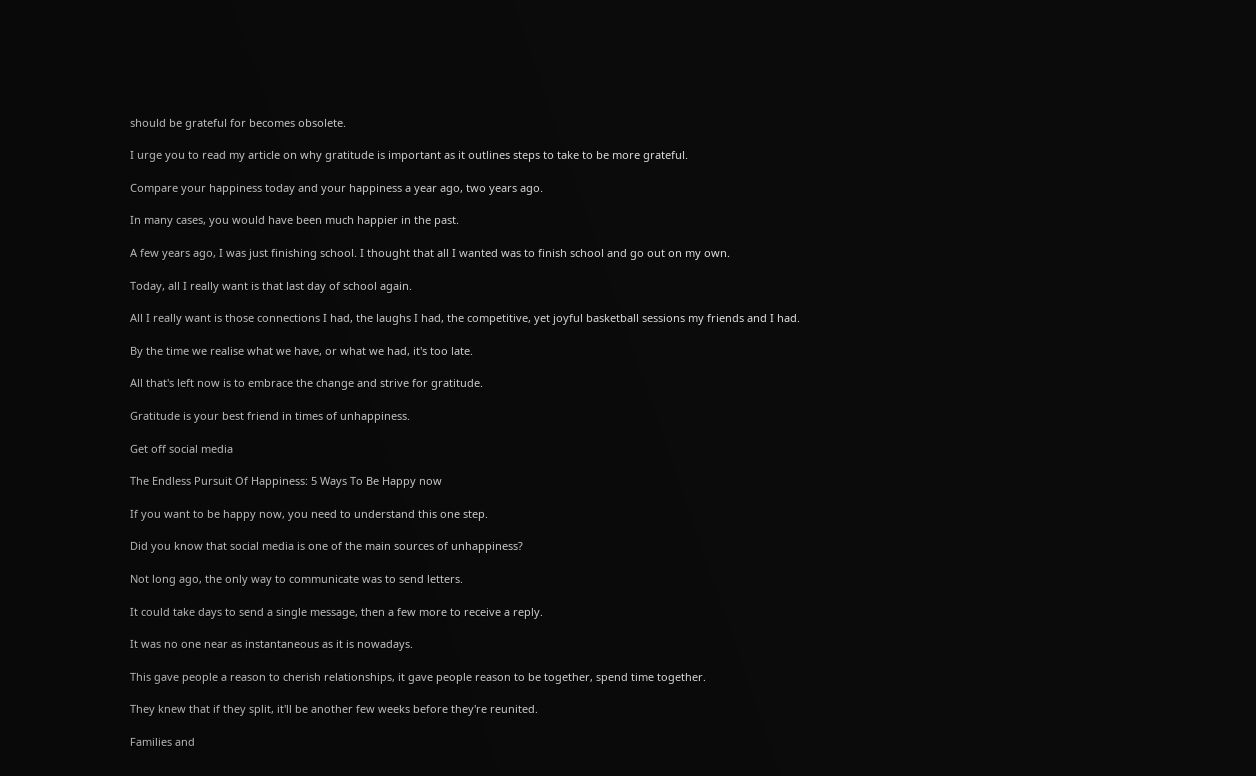should be grateful for becomes obsolete.

I urge you to read my article on why gratitude is important as it outlines steps to take to be more grateful.

Compare your happiness today and your happiness a year ago, two years ago.

In many cases, you would have been much happier in the past.

A few years ago, I was just finishing school. I thought that all I wanted was to finish school and go out on my own.

Today, all I really want is that last day of school again.

All I really want is those connections I had, the laughs I had, the competitive, yet joyful basketball sessions my friends and I had.

By the time we realise what we have, or what we had, it's too late.

All that's left now is to embrace the change and strive for gratitude.

Gratitude is your best friend in times of unhappiness.

Get off social media

The Endless Pursuit Of Happiness: 5 Ways To Be Happy now

If you want to be happy now, you need to understand this one step.

Did you know that social media is one of the main sources of unhappiness?

Not long ago, the only way to communicate was to send letters.

It could take days to send a single message, then a few more to receive a reply.

It was no one near as instantaneous as it is nowadays.

This gave people a reason to cherish relationships, it gave people reason to be together, spend time together.

They knew that if they split, it'll be another few weeks before they're reunited.

Families and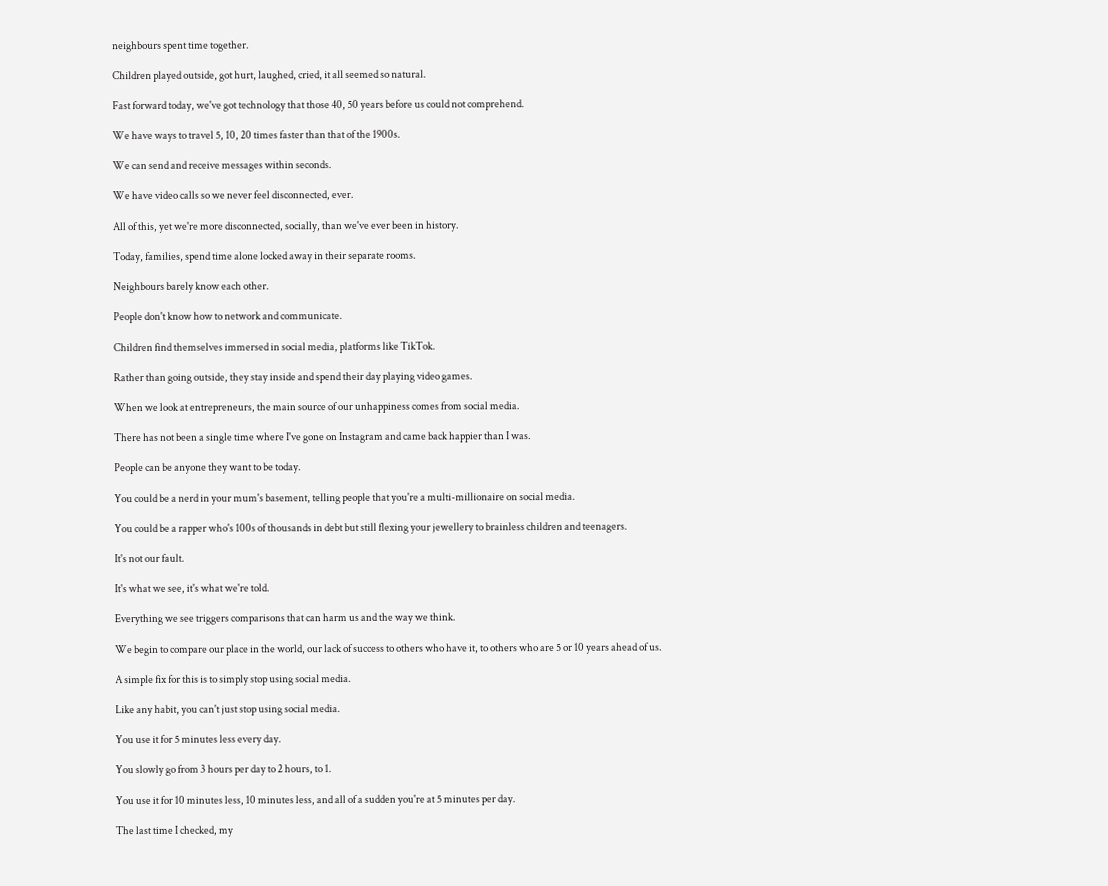neighbours spent time together.

Children played outside, got hurt, laughed, cried, it all seemed so natural.

Fast forward today, we've got technology that those 40, 50 years before us could not comprehend.

We have ways to travel 5, 10, 20 times faster than that of the 1900s.

We can send and receive messages within seconds.

We have video calls so we never feel disconnected, ever.

All of this, yet we're more disconnected, socially, than we've ever been in history.

Today, families, spend time alone locked away in their separate rooms.

Neighbours barely know each other.

People don't know how to network and communicate.

Children find themselves immersed in social media, platforms like TikTok.

Rather than going outside, they stay inside and spend their day playing video games.

When we look at entrepreneurs, the main source of our unhappiness comes from social media.

There has not been a single time where I've gone on Instagram and came back happier than I was.

People can be anyone they want to be today.

You could be a nerd in your mum's basement, telling people that you're a multi-millionaire on social media.

You could be a rapper who's 100s of thousands in debt but still flexing your jewellery to brainless children and teenagers.

It's not our fault.

It's what we see, it's what we're told.

Everything we see triggers comparisons that can harm us and the way we think.

We begin to compare our place in the world, our lack of success to others who have it, to others who are 5 or 10 years ahead of us.

A simple fix for this is to simply stop using social media.

Like any habit, you can't just stop using social media.

You use it for 5 minutes less every day.

You slowly go from 3 hours per day to 2 hours, to 1.

You use it for 10 minutes less, 10 minutes less, and all of a sudden you're at 5 minutes per day.

The last time I checked, my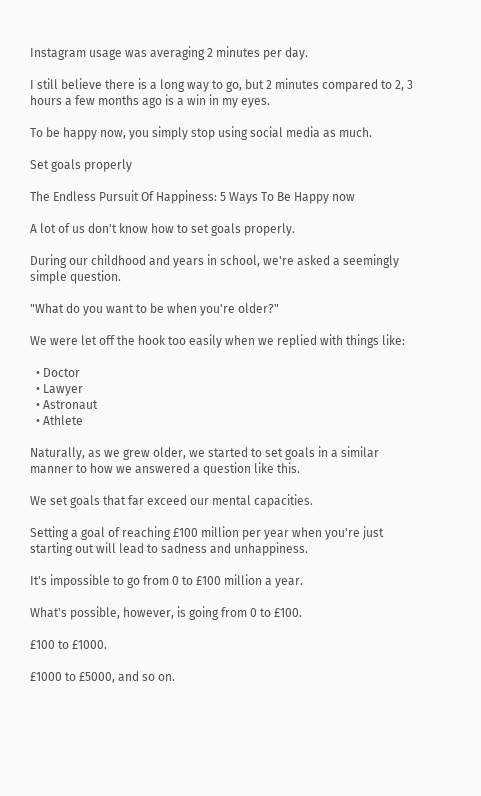Instagram usage was averaging 2 minutes per day.

I still believe there is a long way to go, but 2 minutes compared to 2, 3 hours a few months ago is a win in my eyes.

To be happy now, you simply stop using social media as much.

Set goals properly

The Endless Pursuit Of Happiness: 5 Ways To Be Happy now

A lot of us don't know how to set goals properly.

During our childhood and years in school, we're asked a seemingly simple question.

"What do you want to be when you're older?"

We were let off the hook too easily when we replied with things like:

  • Doctor
  • Lawyer
  • Astronaut
  • Athlete

Naturally, as we grew older, we started to set goals in a similar manner to how we answered a question like this.

We set goals that far exceed our mental capacities.

Setting a goal of reaching £100 million per year when you're just starting out will lead to sadness and unhappiness.

It's impossible to go from 0 to £100 million a year.

What's possible, however, is going from 0 to £100.

£100 to £1000.

£1000 to £5000, and so on.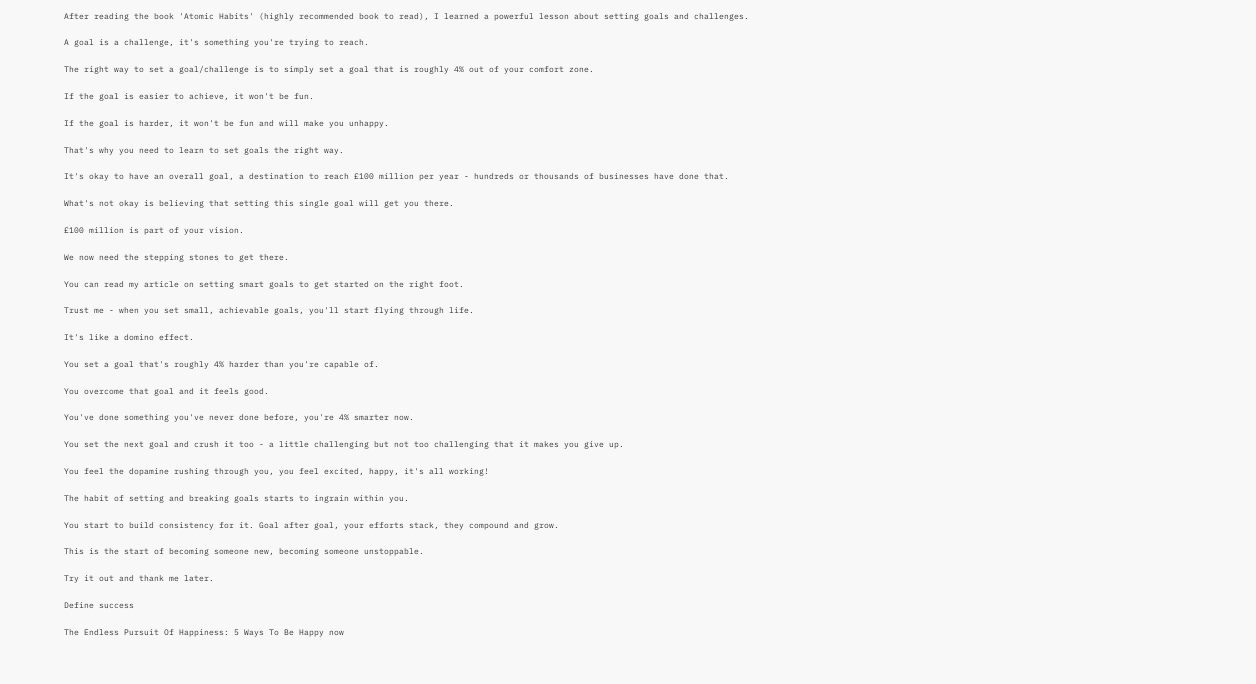After reading the book 'Atomic Habits' (highly recommended book to read), I learned a powerful lesson about setting goals and challenges.

A goal is a challenge, it's something you're trying to reach.

The right way to set a goal/challenge is to simply set a goal that is roughly 4% out of your comfort zone.

If the goal is easier to achieve, it won't be fun.

If the goal is harder, it won't be fun and will make you unhappy.

That's why you need to learn to set goals the right way.

It's okay to have an overall goal, a destination to reach £100 million per year - hundreds or thousands of businesses have done that.

What's not okay is believing that setting this single goal will get you there.

£100 million is part of your vision.

We now need the stepping stones to get there.

You can read my article on setting smart goals to get started on the right foot.

Trust me - when you set small, achievable goals, you'll start flying through life.

It's like a domino effect.

You set a goal that's roughly 4% harder than you're capable of.

You overcome that goal and it feels good.

You've done something you've never done before, you're 4% smarter now.

You set the next goal and crush it too - a little challenging but not too challenging that it makes you give up.

You feel the dopamine rushing through you, you feel excited, happy, it's all working!

The habit of setting and breaking goals starts to ingrain within you.

You start to build consistency for it. Goal after goal, your efforts stack, they compound and grow.

This is the start of becoming someone new, becoming someone unstoppable.

Try it out and thank me later.

Define success

The Endless Pursuit Of Happiness: 5 Ways To Be Happy now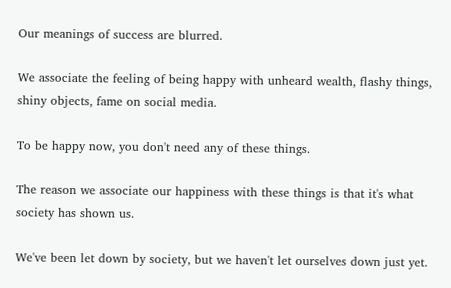Our meanings of success are blurred.

We associate the feeling of being happy with unheard wealth, flashy things, shiny objects, fame on social media.

To be happy now, you don't need any of these things.

The reason we associate our happiness with these things is that it's what society has shown us.

We've been let down by society, but we haven't let ourselves down just yet.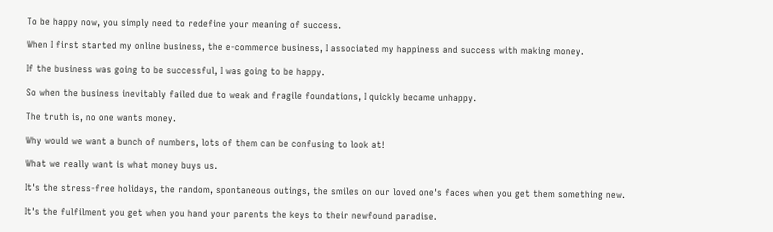To be happy now, you simply need to redefine your meaning of success.

When I first started my online business, the e-commerce business, I associated my happiness and success with making money.

If the business was going to be successful, I was going to be happy.

So when the business inevitably failed due to weak and fragile foundations, I quickly became unhappy.

The truth is, no one wants money.

Why would we want a bunch of numbers, lots of them can be confusing to look at!

What we really want is what money buys us.

It's the stress-free holidays, the random, spontaneous outings, the smiles on our loved one's faces when you get them something new.

It's the fulfilment you get when you hand your parents the keys to their newfound paradise.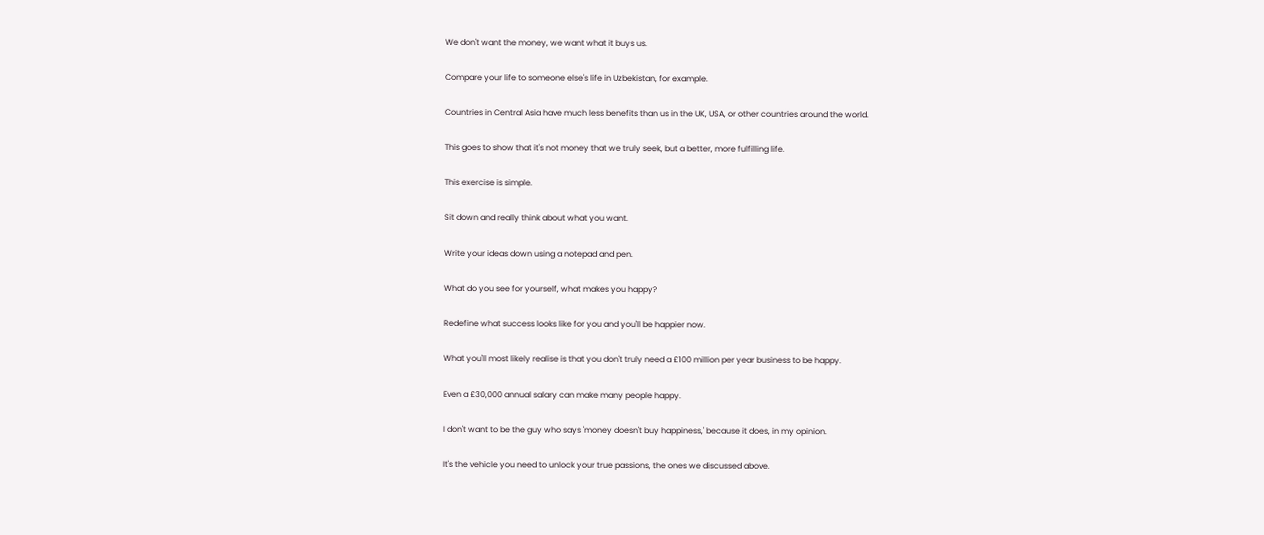We don't want the money, we want what it buys us.

Compare your life to someone else's life in Uzbekistan, for example.

Countries in Central Asia have much less benefits than us in the UK, USA, or other countries around the world.

This goes to show that it's not money that we truly seek, but a better, more fulfilling life.

This exercise is simple.

Sit down and really think about what you want.

Write your ideas down using a notepad and pen.

What do you see for yourself, what makes you happy?

Redefine what success looks like for you and you'll be happier now.

What you'll most likely realise is that you don't truly need a £100 million per year business to be happy.

Even a £30,000 annual salary can make many people happy.

I don't want to be the guy who says 'money doesn't buy happiness,' because it does, in my opinion.

It's the vehicle you need to unlock your true passions, the ones we discussed above.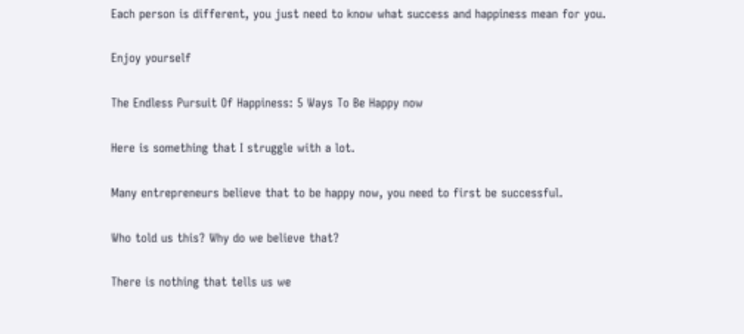Each person is different, you just need to know what success and happiness mean for you.

Enjoy yourself

The Endless Pursuit Of Happiness: 5 Ways To Be Happy now

Here is something that I struggle with a lot.

Many entrepreneurs believe that to be happy now, you need to first be successful.

Who told us this? Why do we believe that?

There is nothing that tells us we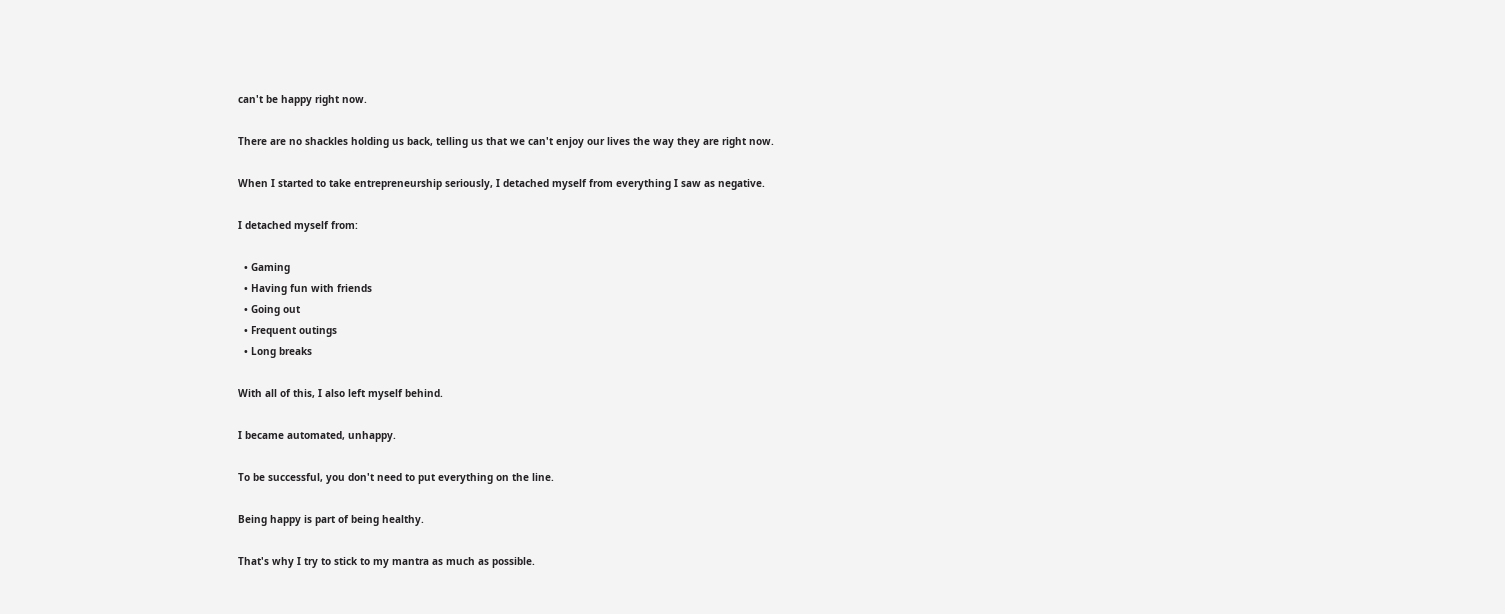can't be happy right now.

There are no shackles holding us back, telling us that we can't enjoy our lives the way they are right now.

When I started to take entrepreneurship seriously, I detached myself from everything I saw as negative.

I detached myself from:

  • Gaming
  • Having fun with friends
  • Going out
  • Frequent outings
  • Long breaks

With all of this, I also left myself behind.

I became automated, unhappy.

To be successful, you don't need to put everything on the line.

Being happy is part of being healthy.

That's why I try to stick to my mantra as much as possible.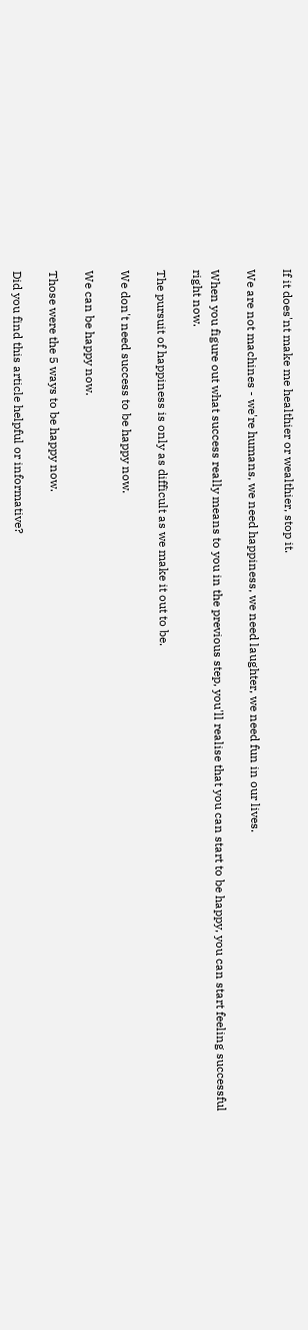If it does'nt make me healthier or wealthier, stop it.

We are not machines - we're humans, we need happiness, we need laughter, we need fun in our lives.

When you figure out what success really means to you in the previous step, you'll realise that you can start to be happy, you can start feeling successful right now.

The pursuit of happiness is only as difficult as we make it out to be.

We don't need success to be happy now.

We can be happy now.

Those were the 5 ways to be happy now.

Did you find this article helpful or informative?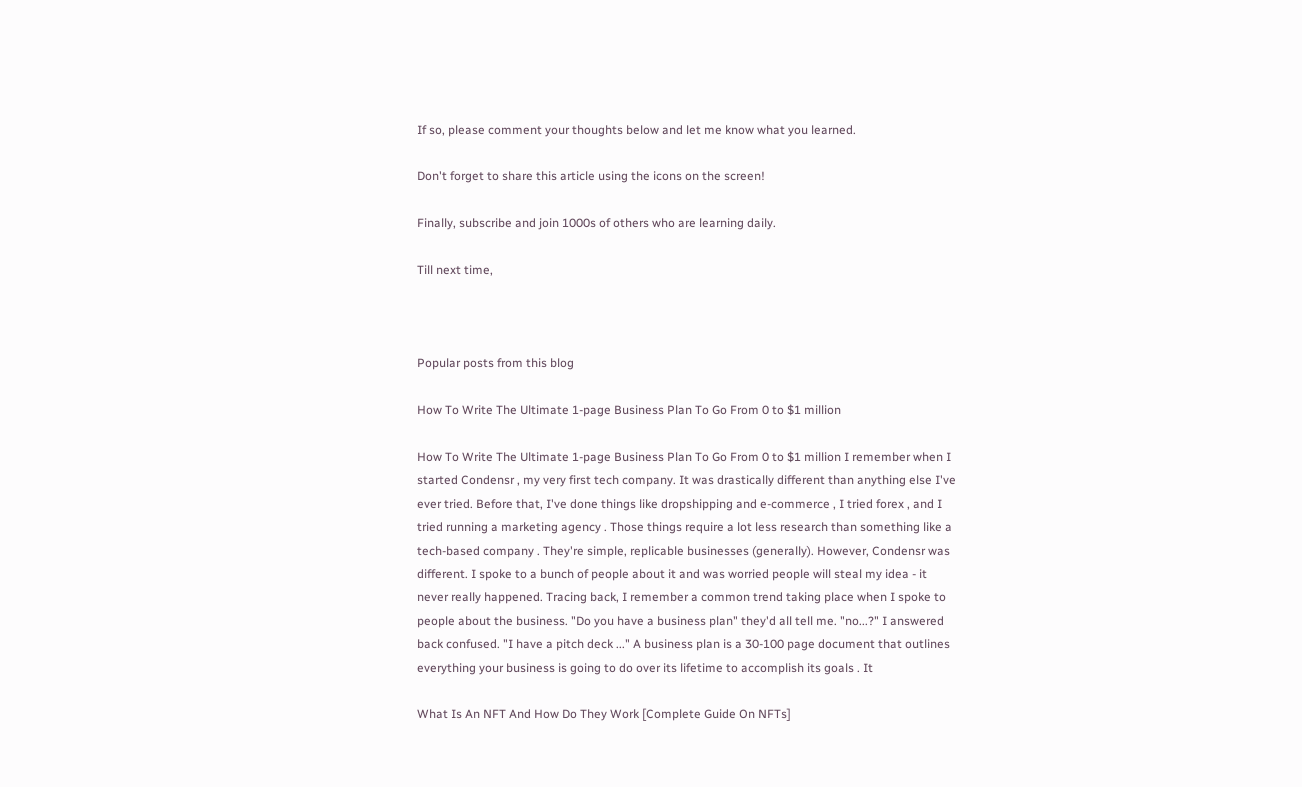If so, please comment your thoughts below and let me know what you learned.

Don't forget to share this article using the icons on the screen!

Finally, subscribe and join 1000s of others who are learning daily.

Till next time,



Popular posts from this blog

How To Write The Ultimate 1-page Business Plan To Go From 0 to $1 million

How To Write The Ultimate 1-page Business Plan To Go From 0 to $1 million I remember when I started Condensr , my very first tech company. It was drastically different than anything else I've ever tried. Before that, I've done things like dropshipping and e-commerce , I tried forex , and I tried running a marketing agency . Those things require a lot less research than something like a tech-based company . They're simple, replicable businesses (generally). However, Condensr was different. I spoke to a bunch of people about it and was worried people will steal my idea - it never really happened. Tracing back, I remember a common trend taking place when I spoke to people about the business. "Do you have a business plan" they'd all tell me. "no...?" I answered back confused. "I have a pitch deck ..." A business plan is a 30-100 page document that outlines everything your business is going to do over its lifetime to accomplish its goals . It

What Is An NFT And How Do They Work [Complete Guide On NFTs]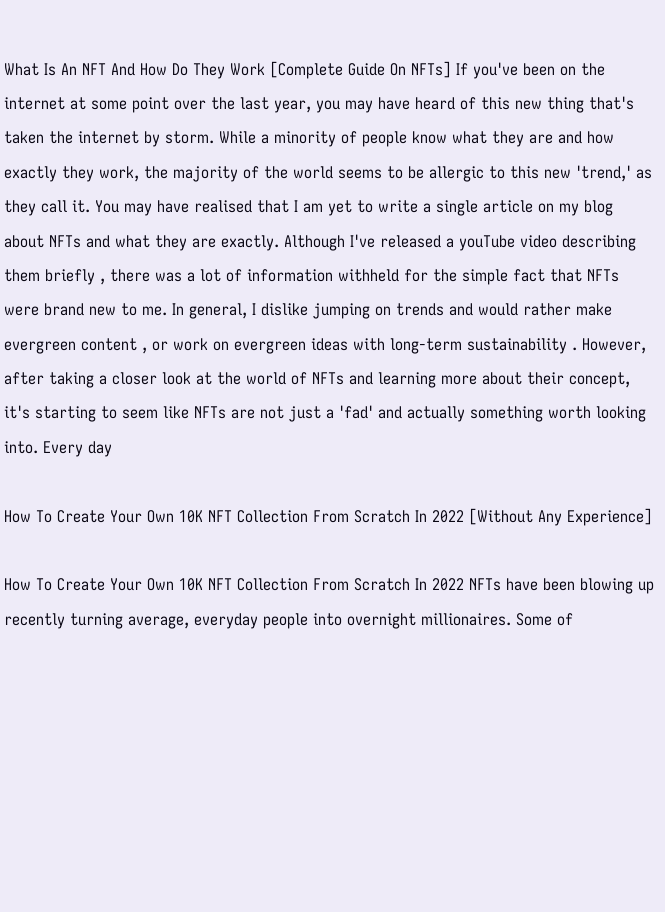What Is An NFT And How Do They Work [Complete Guide On NFTs] If you've been on the internet at some point over the last year, you may have heard of this new thing that's taken the internet by storm. While a minority of people know what they are and how exactly they work, the majority of the world seems to be allergic to this new 'trend,' as they call it. You may have realised that I am yet to write a single article on my blog about NFTs and what they are exactly. Although I've released a youTube video describing them briefly , there was a lot of information withheld for the simple fact that NFTs were brand new to me. In general, I dislike jumping on trends and would rather make evergreen content , or work on evergreen ideas with long-term sustainability . However, after taking a closer look at the world of NFTs and learning more about their concept, it's starting to seem like NFTs are not just a 'fad' and actually something worth looking into. Every day

How To Create Your Own 10K NFT Collection From Scratch In 2022 [Without Any Experience]

How To Create Your Own 10K NFT Collection From Scratch In 2022 NFTs have been blowing up recently turning average, everyday people into overnight millionaires. Some of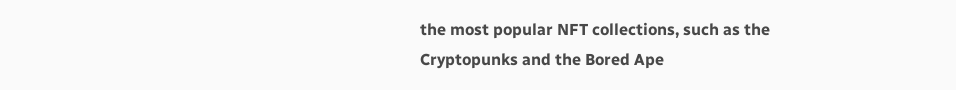the most popular NFT collections, such as the Cryptopunks and the Bored Ape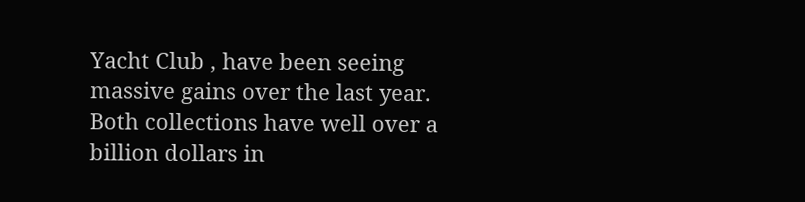Yacht Club , have been seeing massive gains over the last year. Both collections have well over a billion dollars in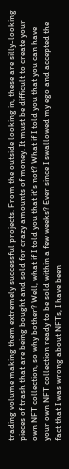trading volume making them extremely successful projects. From the outside looking in, these are silly-looking pieces of trash that are being bought and sold for crazy amounts of money. It must be difficult to create your own NFT collection, so why bother? Well, what if I told you that it's not? What if I told you that you can have your own NFT collection ready to be sold within a few weeks? Ever since I swallowed my ego and accepted the fact that I was wrong about NFTs, I have been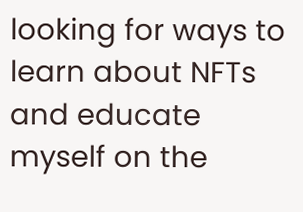looking for ways to learn about NFTs and educate myself on the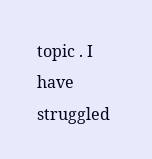topic . I have struggled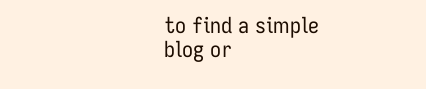to find a simple blog or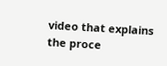video that explains the proce